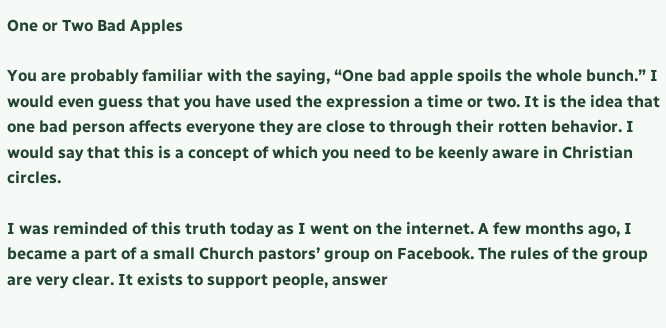One or Two Bad Apples

You are probably familiar with the saying, “One bad apple spoils the whole bunch.” I would even guess that you have used the expression a time or two. It is the idea that one bad person affects everyone they are close to through their rotten behavior. I would say that this is a concept of which you need to be keenly aware in Christian circles.

I was reminded of this truth today as I went on the internet. A few months ago, I became a part of a small Church pastors’ group on Facebook. The rules of the group are very clear. It exists to support people, answer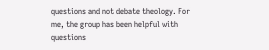questions and not debate theology. For me, the group has been helpful with questions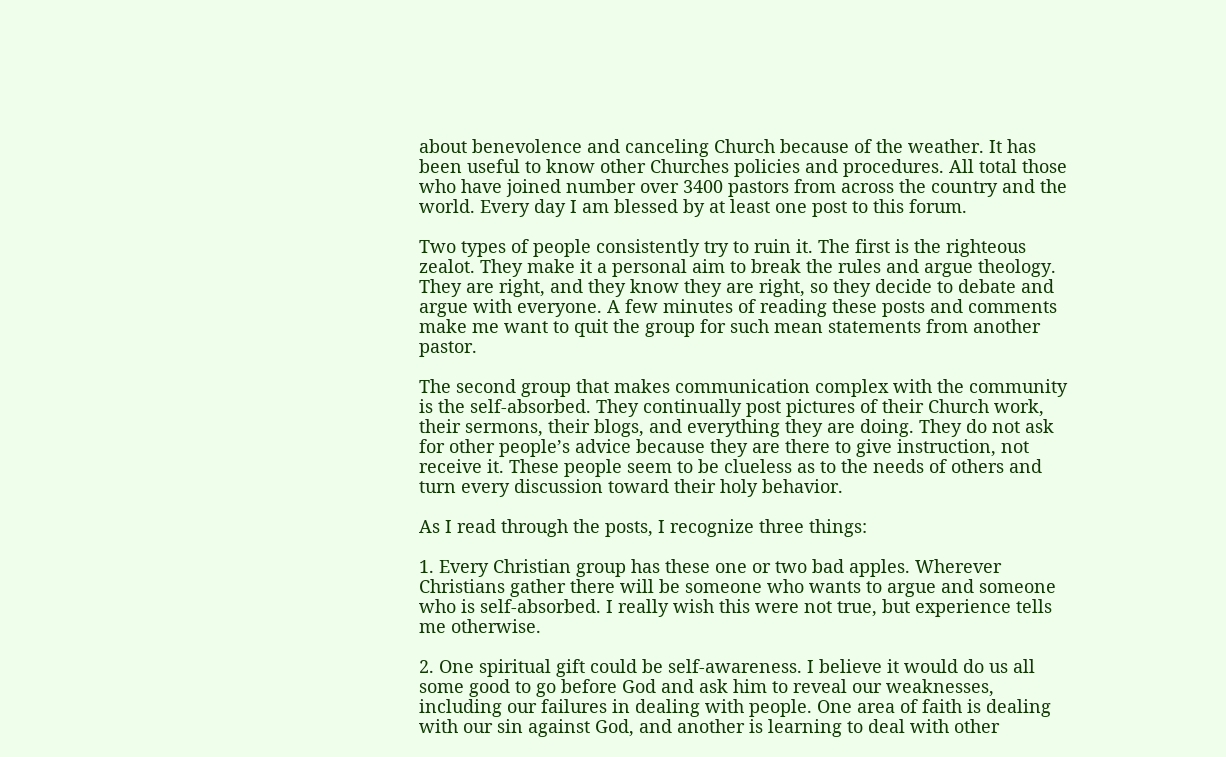about benevolence and canceling Church because of the weather. It has been useful to know other Churches policies and procedures. All total those who have joined number over 3400 pastors from across the country and the world. Every day I am blessed by at least one post to this forum.

Two types of people consistently try to ruin it. The first is the righteous zealot. They make it a personal aim to break the rules and argue theology. They are right, and they know they are right, so they decide to debate and argue with everyone. A few minutes of reading these posts and comments make me want to quit the group for such mean statements from another pastor.

The second group that makes communication complex with the community is the self-absorbed. They continually post pictures of their Church work, their sermons, their blogs, and everything they are doing. They do not ask for other people’s advice because they are there to give instruction, not receive it. These people seem to be clueless as to the needs of others and turn every discussion toward their holy behavior.

As I read through the posts, I recognize three things:

1. Every Christian group has these one or two bad apples. Wherever Christians gather there will be someone who wants to argue and someone who is self-absorbed. I really wish this were not true, but experience tells me otherwise.

2. One spiritual gift could be self-awareness. I believe it would do us all some good to go before God and ask him to reveal our weaknesses, including our failures in dealing with people. One area of faith is dealing with our sin against God, and another is learning to deal with other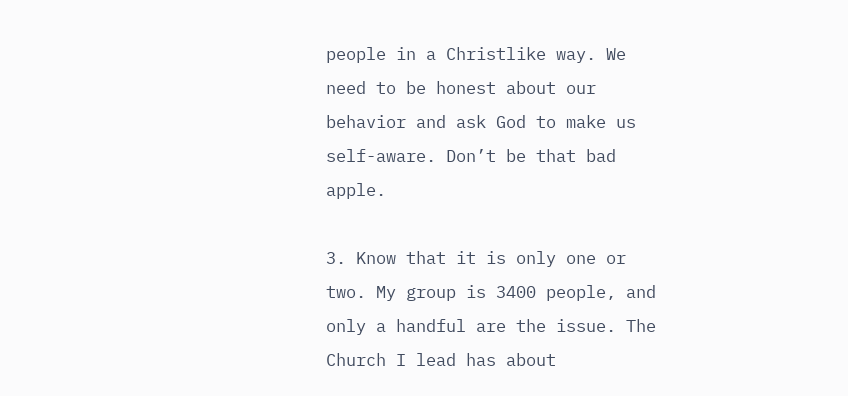people in a Christlike way. We need to be honest about our behavior and ask God to make us self-aware. Don’t be that bad apple.

3. Know that it is only one or two. My group is 3400 people, and only a handful are the issue. The Church I lead has about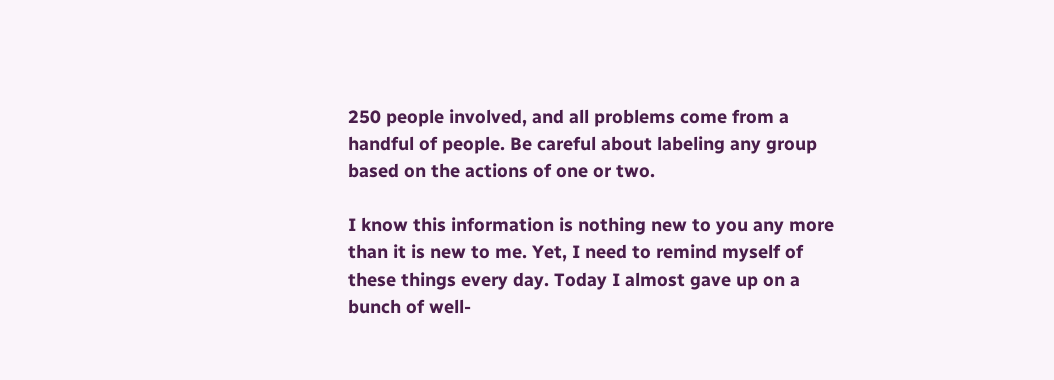250 people involved, and all problems come from a handful of people. Be careful about labeling any group based on the actions of one or two.

I know this information is nothing new to you any more than it is new to me. Yet, I need to remind myself of these things every day. Today I almost gave up on a bunch of well-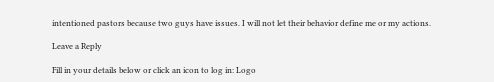intentioned pastors because two guys have issues. I will not let their behavior define me or my actions.

Leave a Reply

Fill in your details below or click an icon to log in: Logo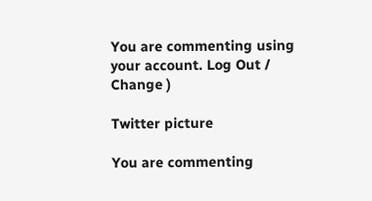You are commenting using your account. Log Out /  Change )

Twitter picture

You are commenting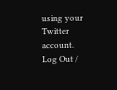using your Twitter account. Log Out /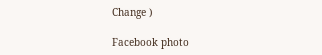Change )

Facebook photo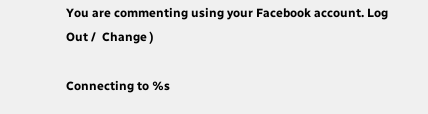You are commenting using your Facebook account. Log Out /  Change )

Connecting to %s